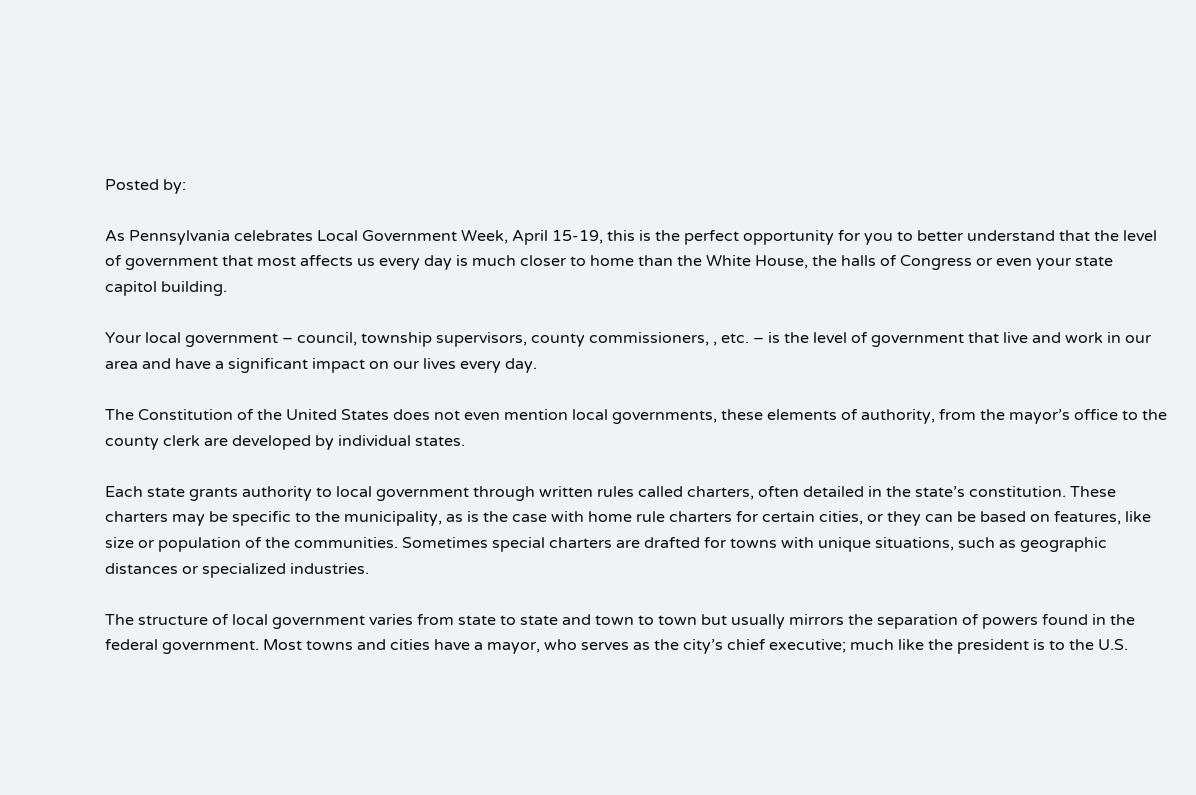Posted by:

As Pennsylvania celebrates Local Government Week, April 15-19, this is the perfect opportunity for you to better understand that the level of government that most affects us every day is much closer to home than the White House, the halls of Congress or even your state capitol building.

Your local government – council, township supervisors, county commissioners, , etc. – is the level of government that live and work in our area and have a significant impact on our lives every day.

The Constitution of the United States does not even mention local governments, these elements of authority, from the mayor’s office to the county clerk are developed by individual states.

Each state grants authority to local government through written rules called charters, often detailed in the state’s constitution. These charters may be specific to the municipality, as is the case with home rule charters for certain cities, or they can be based on features, like size or population of the communities. Sometimes special charters are drafted for towns with unique situations, such as geographic distances or specialized industries.

The structure of local government varies from state to state and town to town but usually mirrors the separation of powers found in the federal government. Most towns and cities have a mayor, who serves as the city’s chief executive; much like the president is to the U.S.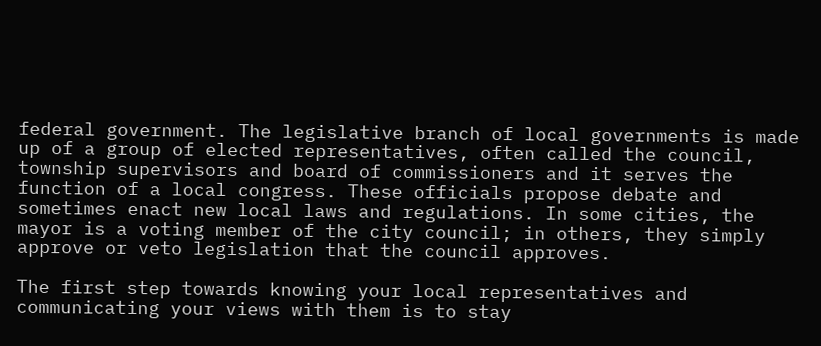federal government. The legislative branch of local governments is made up of a group of elected representatives, often called the council, township supervisors and board of commissioners and it serves the function of a local congress. These officials propose debate and sometimes enact new local laws and regulations. In some cities, the mayor is a voting member of the city council; in others, they simply approve or veto legislation that the council approves.

The first step towards knowing your local representatives and communicating your views with them is to stay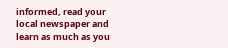informed, read your local newspaper and learn as much as you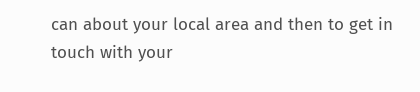can about your local area and then to get in touch with your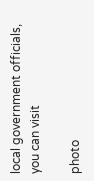local government officials, you can visit

photo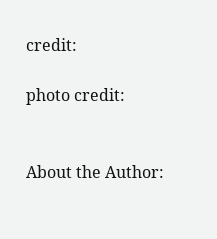credit:

photo credit:


About the Author: